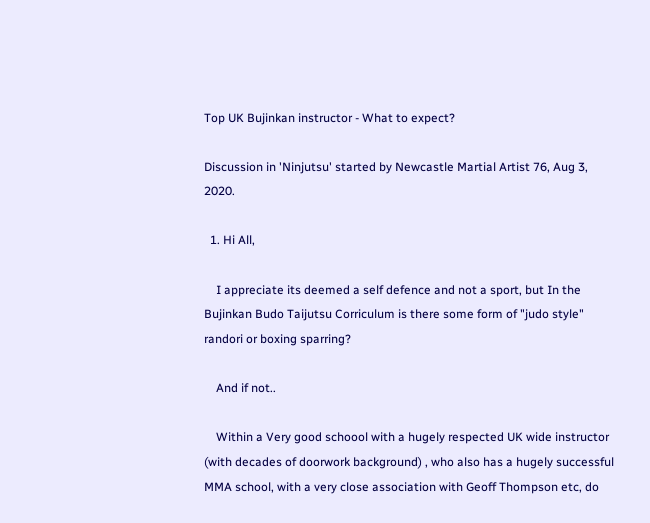Top UK Bujinkan instructor - What to expect?

Discussion in 'Ninjutsu' started by Newcastle Martial Artist 76, Aug 3, 2020.

  1. Hi All,

    I appreciate its deemed a self defence and not a sport, but In the Bujinkan Budo Taijutsu Corriculum is there some form of "judo style" randori or boxing sparring?

    And if not..

    Within a Very good schoool with a hugely respected UK wide instructor (with decades of doorwork background) , who also has a hugely successful MMA school, with a very close association with Geoff Thompson etc, do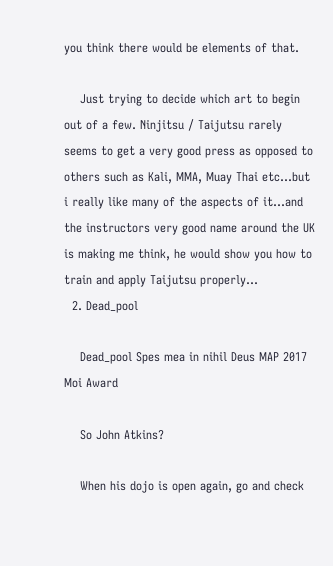you think there would be elements of that.

    Just trying to decide which art to begin out of a few. Ninjitsu / Taijutsu rarely seems to get a very good press as opposed to others such as Kali, MMA, Muay Thai etc...but i really like many of the aspects of it...and the instructors very good name around the UK is making me think, he would show you how to train and apply Taijutsu properly...
  2. Dead_pool

    Dead_pool Spes mea in nihil Deus MAP 2017 Moi Award

    So John Atkins?

    When his dojo is open again, go and check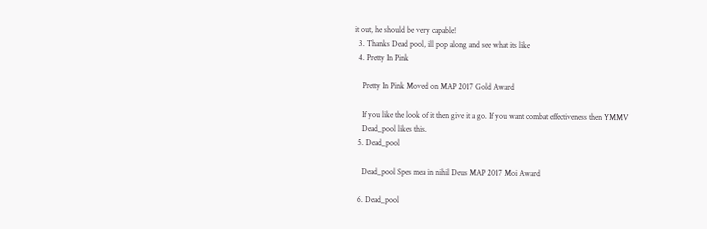it out, he should be very capable!
  3. Thanks Dead pool, ill pop along and see what its like
  4. Pretty In Pink

    Pretty In Pink Moved on MAP 2017 Gold Award

    If you like the look of it then give it a go. If you want combat effectiveness then YMMV
    Dead_pool likes this.
  5. Dead_pool

    Dead_pool Spes mea in nihil Deus MAP 2017 Moi Award

  6. Dead_pool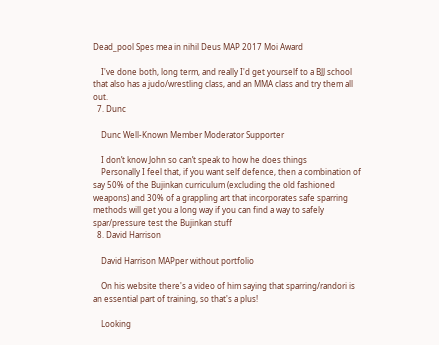Dead_pool Spes mea in nihil Deus MAP 2017 Moi Award

    I've done both, long term, and really I'd get yourself to a BJJ school that also has a judo/wrestling class, and an MMA class and try them all out.
  7. Dunc

    Dunc Well-Known Member Moderator Supporter

    I don’t know John so can’t speak to how he does things
    Personally I feel that, if you want self defence, then a combination of say 50% of the Bujinkan curriculum (excluding the old fashioned weapons) and 30% of a grappling art that incorporates safe sparring methods will get you a long way if you can find a way to safely spar/pressure test the Bujinkan stuff
  8. David Harrison

    David Harrison MAPper without portfolio

    On his website there's a video of him saying that sparring/randori is an essential part of training, so that's a plus!

    Looking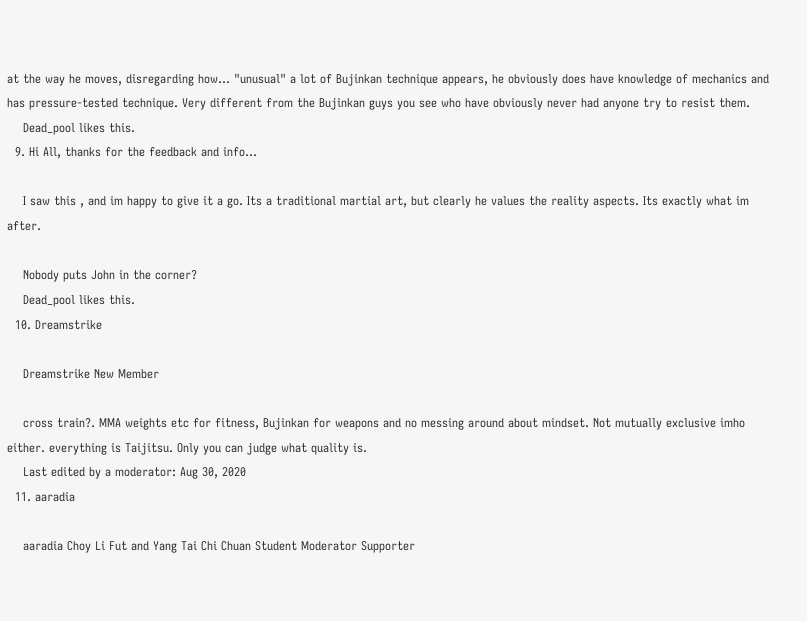at the way he moves, disregarding how... "unusual" a lot of Bujinkan technique appears, he obviously does have knowledge of mechanics and has pressure-tested technique. Very different from the Bujinkan guys you see who have obviously never had anyone try to resist them.
    Dead_pool likes this.
  9. Hi All, thanks for the feedback and info...

    I saw this , and im happy to give it a go. Its a traditional martial art, but clearly he values the reality aspects. Its exactly what im after.

    Nobody puts John in the corner?
    Dead_pool likes this.
  10. Dreamstrike

    Dreamstrike New Member

    cross train?. MMA weights etc for fitness, Bujinkan for weapons and no messing around about mindset. Not mutually exclusive imho either. everything is Taijitsu. Only you can judge what quality is.
    Last edited by a moderator: Aug 30, 2020
  11. aaradia

    aaradia Choy Li Fut and Yang Tai Chi Chuan Student Moderator Supporter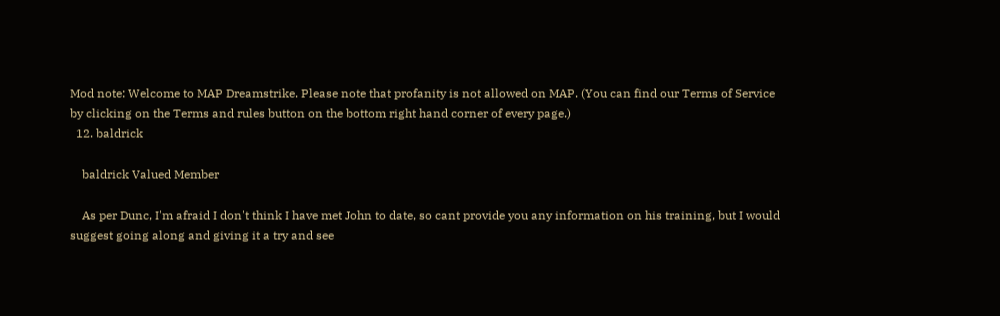Mod note: Welcome to MAP Dreamstrike. Please note that profanity is not allowed on MAP. (You can find our Terms of Service by clicking on the Terms and rules button on the bottom right hand corner of every page.)
  12. baldrick

    baldrick Valued Member

    As per Dunc, I'm afraid I don't think I have met John to date, so cant provide you any information on his training, but I would suggest going along and giving it a try and see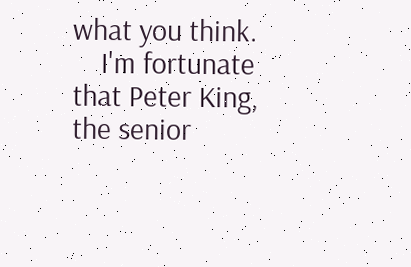what you think.
    I'm fortunate that Peter King, the senior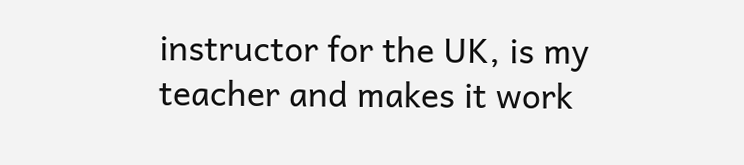instructor for the UK, is my teacher and makes it work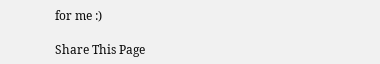for me :)

Share This Page